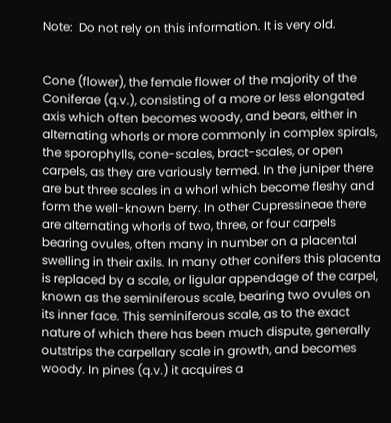Note:  Do not rely on this information. It is very old.


Cone (flower), the female flower of the majority of the Coniferae (q.v.), consisting of a more or less elongated axis which often becomes woody, and bears, either in alternating whorls or more commonly in complex spirals, the sporophylls, cone-scales, bract-scales, or open carpels, as they are variously termed. In the juniper there are but three scales in a whorl which become fleshy and form the well-known berry. In other Cupressineae there are alternating whorls of two, three, or four carpels bearing ovules, often many in number on a placental swelling in their axils. In many other conifers this placenta is replaced by a scale, or ligular appendage of the carpel, known as the seminiferous scale, bearing two ovules on its inner face. This seminiferous scale, as to the exact nature of which there has been much dispute, generally outstrips the carpellary scale in growth, and becomes woody. In pines (q.v.) it acquires a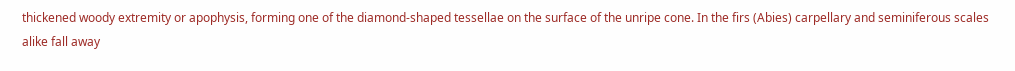thickened woody extremity or apophysis, forming one of the diamond-shaped tessellae on the surface of the unripe cone. In the firs (Abies) carpellary and seminiferous scales alike fall away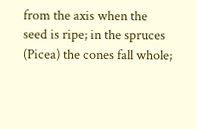from the axis when the seed is ripe; in the spruces (Picea) the cones fall whole;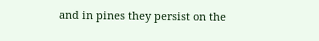and in pines they persist on the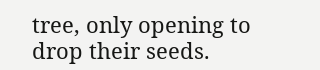tree, only opening to drop their seeds.